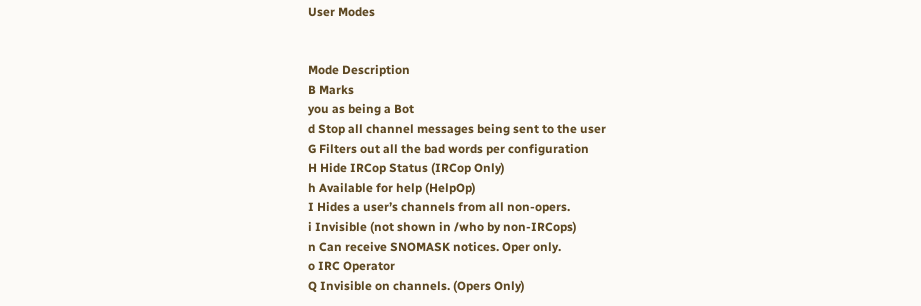User Modes


Mode Description
B Marks
you as being a Bot
d Stop all channel messages being sent to the user
G Filters out all the bad words per configuration
H Hide IRCop Status (IRCop Only)
h Available for help (HelpOp)
I Hides a user’s channels from all non-opers.
i Invisible (not shown in /who by non-IRCops)
n Can receive SNOMASK notices. Oper only.
o IRC Operator
Q Invisible on channels. (Opers Only)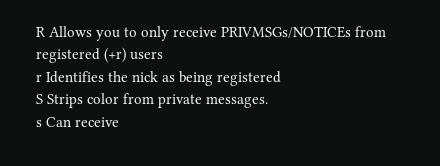R Allows you to only receive PRIVMSGs/NOTICEs from registered (+r) users
r Identifies the nick as being registered
S Strips color from private messages.
s Can receive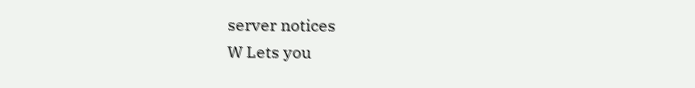server notices
W Lets you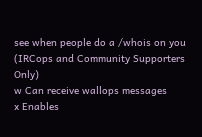see when people do a /whois on you (IRCops and Community Supporters Only)
w Can receive wallops messages
x Enables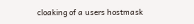cloaking of a users hostmask